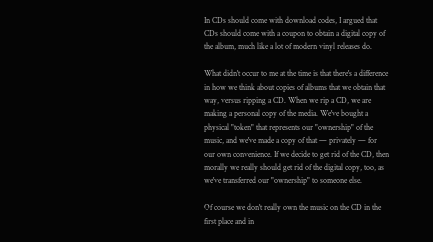In CDs should come with download codes, I argued that CDs should come with a coupon to obtain a digital copy of the album, much like a lot of modern vinyl releases do.

What didn't occur to me at the time is that there's a difference in how we think about copies of albums that we obtain that way, versus ripping a CD. When we rip a CD, we are making a personal copy of the media. We've bought a physical "token" that represents our "ownership" of the music, and we've made a copy of that — privately — for our own convenience. If we decide to get rid of the CD, then morally we really should get rid of the digital copy, too, as we've transferred our "ownership" to someone else.

Of course we don't really own the music on the CD in the first place and in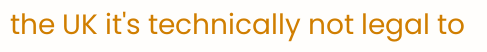the UK it's technically not legal to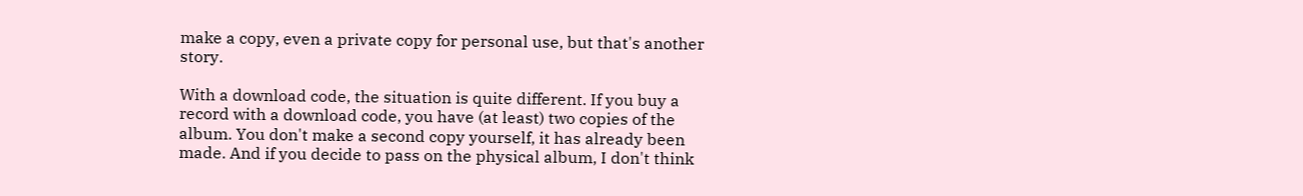make a copy, even a private copy for personal use, but that's another story.

With a download code, the situation is quite different. If you buy a record with a download code, you have (at least) two copies of the album. You don't make a second copy yourself, it has already been made. And if you decide to pass on the physical album, I don't think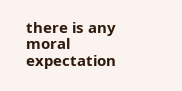there is any moral expectation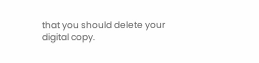that you should delete your digital copy.